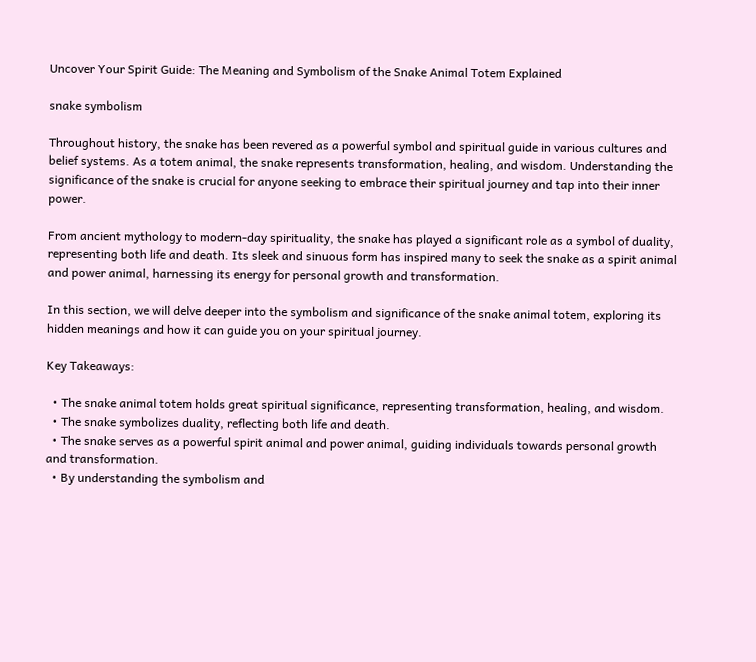Uncover Your Spirit Guide: The Meaning and Symbolism of the Snake Animal Totem Explained

snake symbolism

Throughout history, the snake has been revered as a powerful symbol and spiritual guide in various cultures and belief systems. As a totem animal, the snake represents transformation, healing, and wisdom. Understanding the significance of the snake is crucial for anyone seeking to embrace their spiritual journey and tap into their inner power.

From ancient mythology to modern-day spirituality, the snake has played a significant role as a symbol of duality, representing both life and death. Its sleek and sinuous form has inspired many to seek the snake as a spirit animal and power animal, harnessing its energy for personal growth and transformation.

In this section, we will delve deeper into the symbolism and significance of the snake animal totem, exploring its hidden meanings and how it can guide you on your spiritual journey.

Key Takeaways:

  • The snake animal totem holds great spiritual significance, representing transformation, healing, and wisdom.
  • The snake symbolizes duality, reflecting both life and death.
  • The snake serves as a powerful spirit animal and power animal, guiding individuals towards personal growth and transformation.
  • By understanding the symbolism and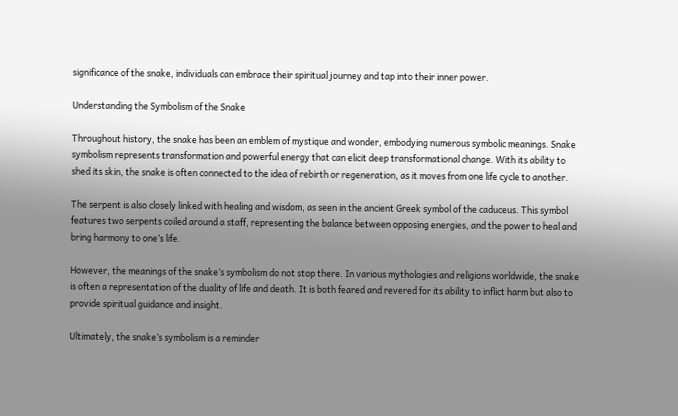significance of the snake, individuals can embrace their spiritual journey and tap into their inner power.

Understanding the Symbolism of the Snake

Throughout history, the snake has been an emblem of mystique and wonder, embodying numerous symbolic meanings. Snake symbolism represents transformation and powerful energy that can elicit deep transformational change. With its ability to shed its skin, the snake is often connected to the idea of rebirth or regeneration, as it moves from one life cycle to another.

The serpent is also closely linked with healing and wisdom, as seen in the ancient Greek symbol of the caduceus. This symbol features two serpents coiled around a staff, representing the balance between opposing energies, and the power to heal and bring harmony to one’s life.

However, the meanings of the snake’s symbolism do not stop there. In various mythologies and religions worldwide, the snake is often a representation of the duality of life and death. It is both feared and revered for its ability to inflict harm but also to provide spiritual guidance and insight.

Ultimately, the snake’s symbolism is a reminder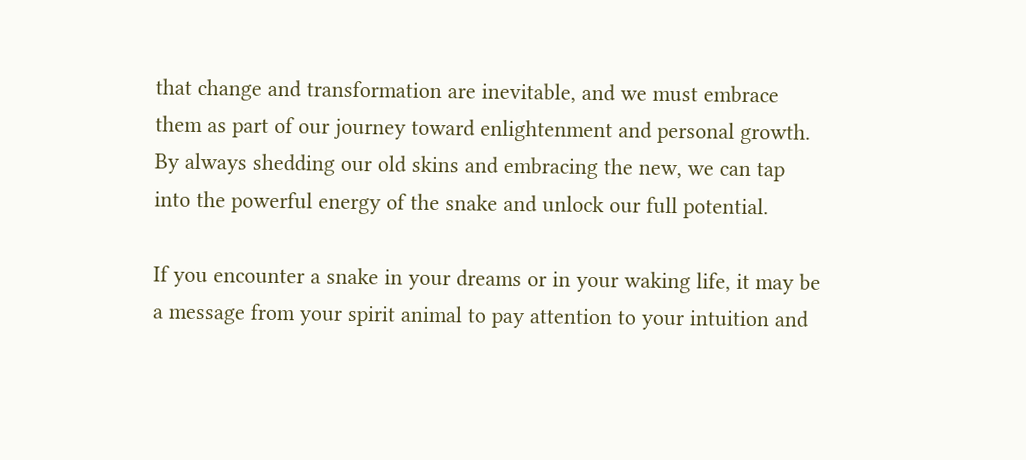that change and transformation are inevitable, and we must embrace them as part of our journey toward enlightenment and personal growth. By always shedding our old skins and embracing the new, we can tap into the powerful energy of the snake and unlock our full potential.

If you encounter a snake in your dreams or in your waking life, it may be a message from your spirit animal to pay attention to your intuition and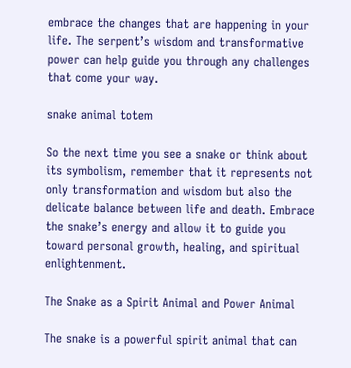embrace the changes that are happening in your life. The serpent’s wisdom and transformative power can help guide you through any challenges that come your way.

snake animal totem

So the next time you see a snake or think about its symbolism, remember that it represents not only transformation and wisdom but also the delicate balance between life and death. Embrace the snake’s energy and allow it to guide you toward personal growth, healing, and spiritual enlightenment.

The Snake as a Spirit Animal and Power Animal

The snake is a powerful spirit animal that can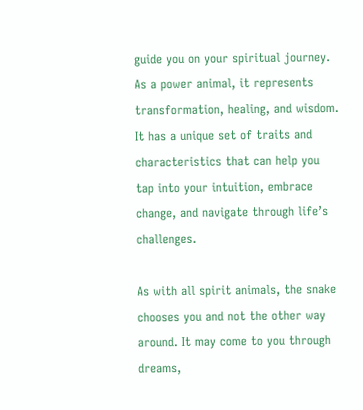guide you on your spiritual journey. As a power animal, it represents transformation, healing, and wisdom. It has a unique set of traits and characteristics that can help you tap into your intuition, embrace change, and navigate through life’s challenges.

As with all spirit animals, the snake chooses you and not the other way around. It may come to you through dreams,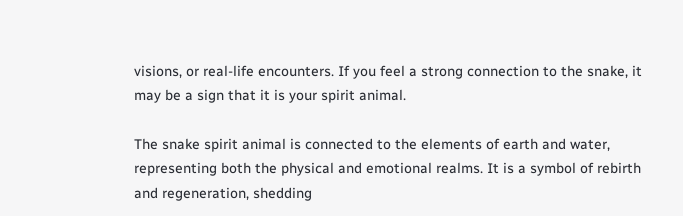visions, or real-life encounters. If you feel a strong connection to the snake, it may be a sign that it is your spirit animal.

The snake spirit animal is connected to the elements of earth and water, representing both the physical and emotional realms. It is a symbol of rebirth and regeneration, shedding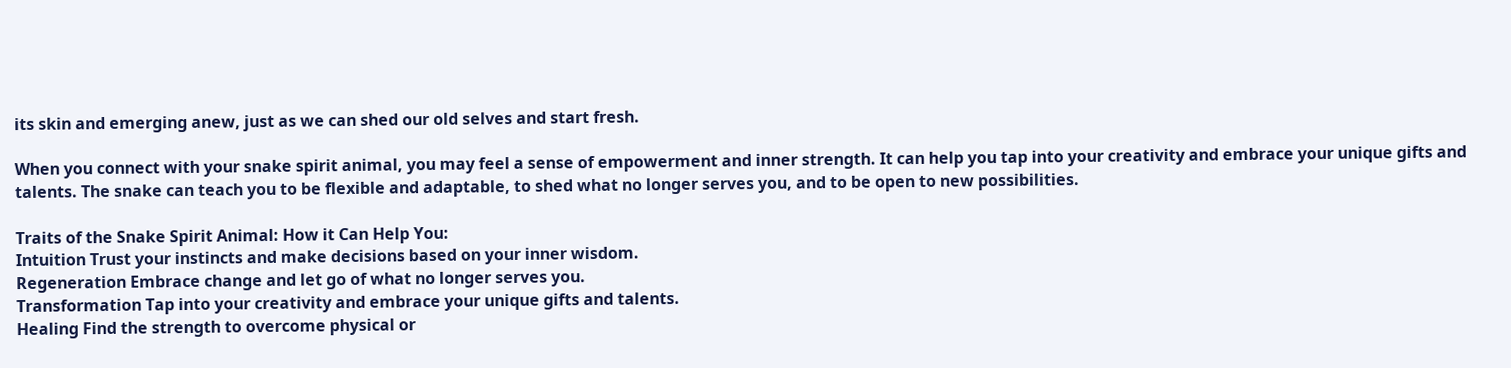its skin and emerging anew, just as we can shed our old selves and start fresh.

When you connect with your snake spirit animal, you may feel a sense of empowerment and inner strength. It can help you tap into your creativity and embrace your unique gifts and talents. The snake can teach you to be flexible and adaptable, to shed what no longer serves you, and to be open to new possibilities.

Traits of the Snake Spirit Animal: How it Can Help You:
Intuition Trust your instincts and make decisions based on your inner wisdom.
Regeneration Embrace change and let go of what no longer serves you.
Transformation Tap into your creativity and embrace your unique gifts and talents.
Healing Find the strength to overcome physical or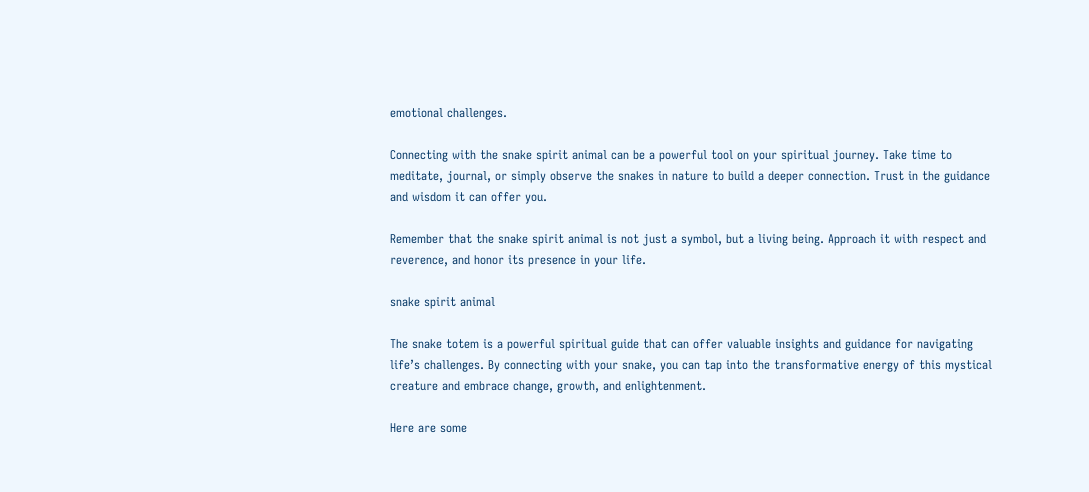emotional challenges.

Connecting with the snake spirit animal can be a powerful tool on your spiritual journey. Take time to meditate, journal, or simply observe the snakes in nature to build a deeper connection. Trust in the guidance and wisdom it can offer you.

Remember that the snake spirit animal is not just a symbol, but a living being. Approach it with respect and reverence, and honor its presence in your life.

snake spirit animal

The snake totem is a powerful spiritual guide that can offer valuable insights and guidance for navigating life’s challenges. By connecting with your snake, you can tap into the transformative energy of this mystical creature and embrace change, growth, and enlightenment.

Here are some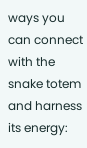ways you can connect with the snake totem and harness its energy: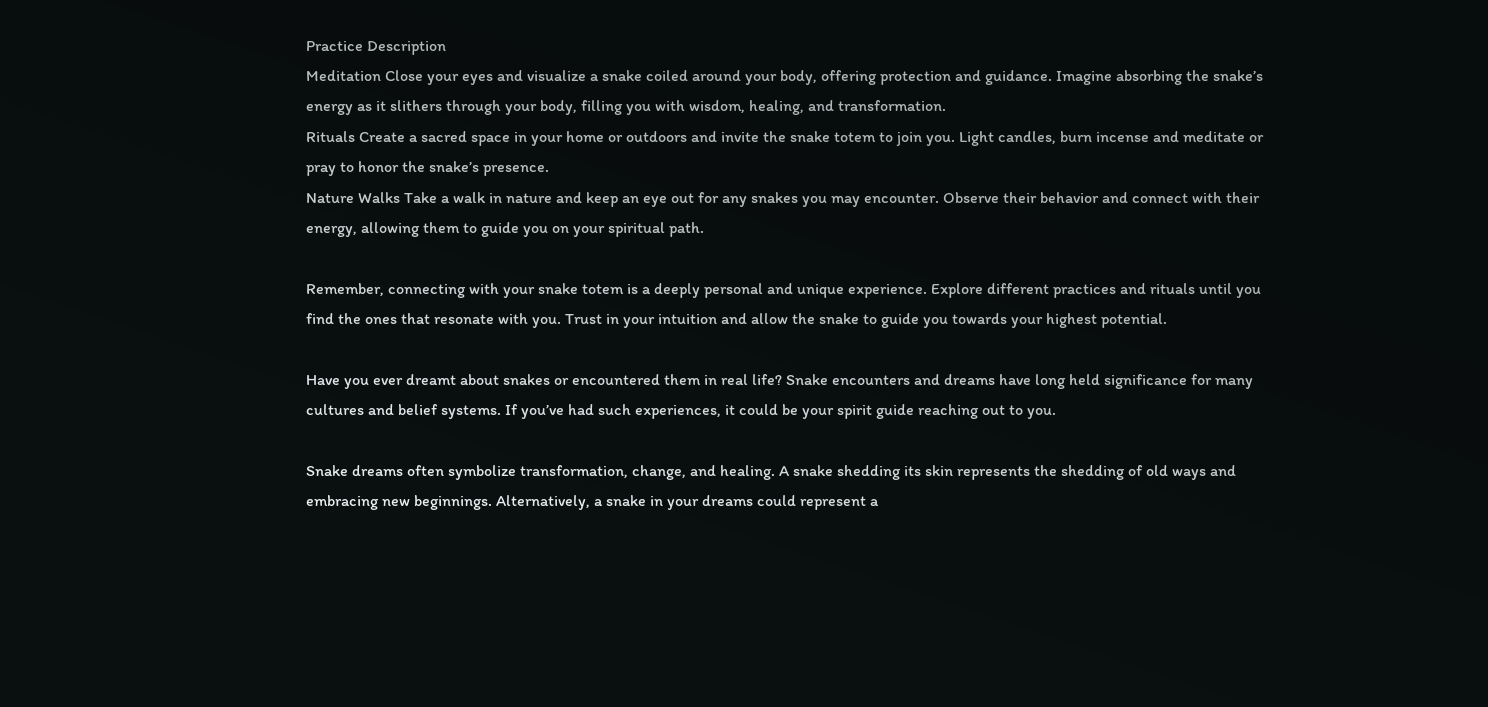Practice Description
Meditation Close your eyes and visualize a snake coiled around your body, offering protection and guidance. Imagine absorbing the snake’s energy as it slithers through your body, filling you with wisdom, healing, and transformation.
Rituals Create a sacred space in your home or outdoors and invite the snake totem to join you. Light candles, burn incense and meditate or pray to honor the snake’s presence.
Nature Walks Take a walk in nature and keep an eye out for any snakes you may encounter. Observe their behavior and connect with their energy, allowing them to guide you on your spiritual path.

Remember, connecting with your snake totem is a deeply personal and unique experience. Explore different practices and rituals until you find the ones that resonate with you. Trust in your intuition and allow the snake to guide you towards your highest potential.

Have you ever dreamt about snakes or encountered them in real life? Snake encounters and dreams have long held significance for many cultures and belief systems. If you’ve had such experiences, it could be your spirit guide reaching out to you.

Snake dreams often symbolize transformation, change, and healing. A snake shedding its skin represents the shedding of old ways and embracing new beginnings. Alternatively, a snake in your dreams could represent a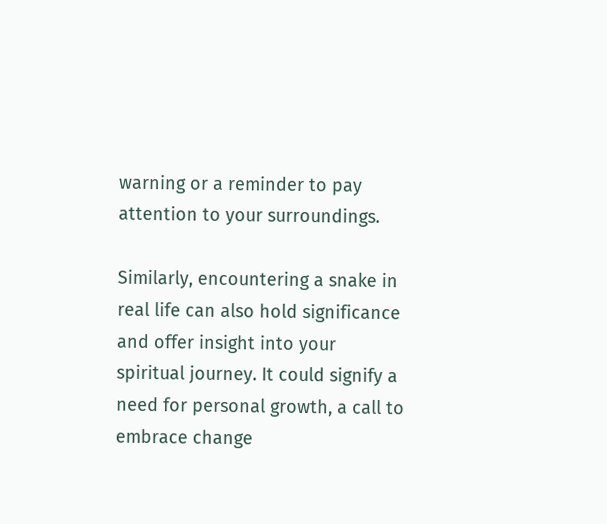warning or a reminder to pay attention to your surroundings.

Similarly, encountering a snake in real life can also hold significance and offer insight into your spiritual journey. It could signify a need for personal growth, a call to embrace change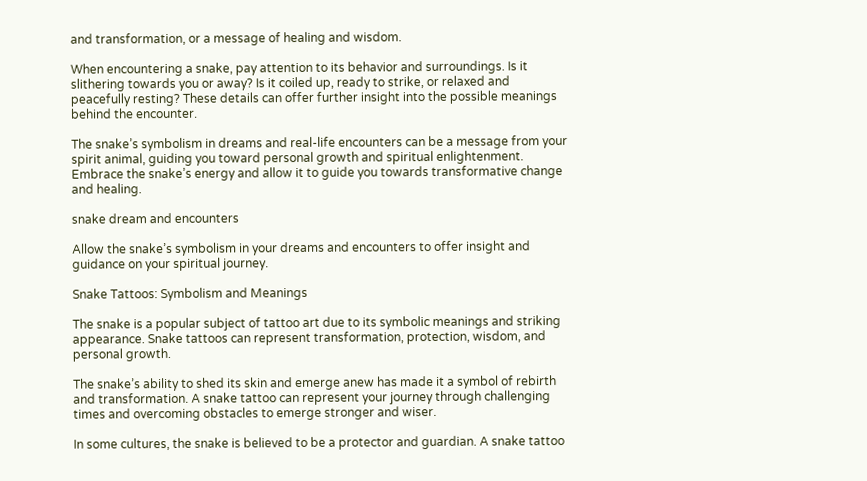and transformation, or a message of healing and wisdom.

When encountering a snake, pay attention to its behavior and surroundings. Is it slithering towards you or away? Is it coiled up, ready to strike, or relaxed and peacefully resting? These details can offer further insight into the possible meanings behind the encounter.

The snake’s symbolism in dreams and real-life encounters can be a message from your spirit animal, guiding you toward personal growth and spiritual enlightenment. Embrace the snake’s energy and allow it to guide you towards transformative change and healing.

snake dream and encounters

Allow the snake’s symbolism in your dreams and encounters to offer insight and guidance on your spiritual journey.

Snake Tattoos: Symbolism and Meanings

The snake is a popular subject of tattoo art due to its symbolic meanings and striking appearance. Snake tattoos can represent transformation, protection, wisdom, and personal growth.

The snake’s ability to shed its skin and emerge anew has made it a symbol of rebirth and transformation. A snake tattoo can represent your journey through challenging times and overcoming obstacles to emerge stronger and wiser.

In some cultures, the snake is believed to be a protector and guardian. A snake tattoo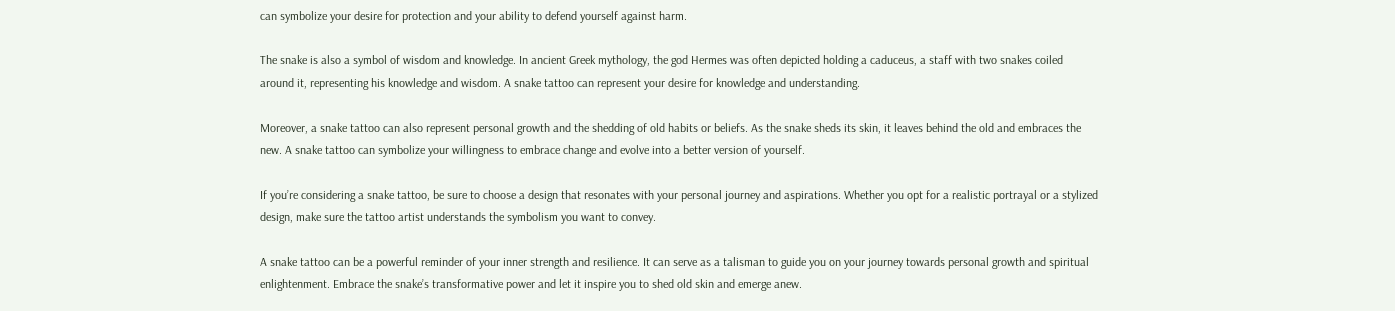can symbolize your desire for protection and your ability to defend yourself against harm.

The snake is also a symbol of wisdom and knowledge. In ancient Greek mythology, the god Hermes was often depicted holding a caduceus, a staff with two snakes coiled around it, representing his knowledge and wisdom. A snake tattoo can represent your desire for knowledge and understanding.

Moreover, a snake tattoo can also represent personal growth and the shedding of old habits or beliefs. As the snake sheds its skin, it leaves behind the old and embraces the new. A snake tattoo can symbolize your willingness to embrace change and evolve into a better version of yourself.

If you’re considering a snake tattoo, be sure to choose a design that resonates with your personal journey and aspirations. Whether you opt for a realistic portrayal or a stylized design, make sure the tattoo artist understands the symbolism you want to convey.

A snake tattoo can be a powerful reminder of your inner strength and resilience. It can serve as a talisman to guide you on your journey towards personal growth and spiritual enlightenment. Embrace the snake’s transformative power and let it inspire you to shed old skin and emerge anew.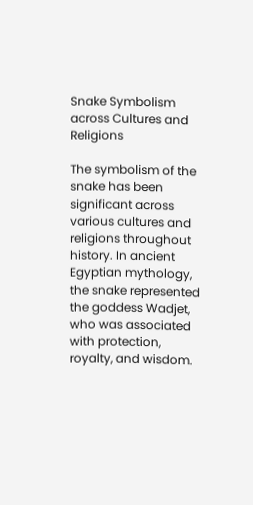Snake Symbolism across Cultures and Religions

The symbolism of the snake has been significant across various cultures and religions throughout history. In ancient Egyptian mythology, the snake represented the goddess Wadjet, who was associated with protection, royalty, and wisdom.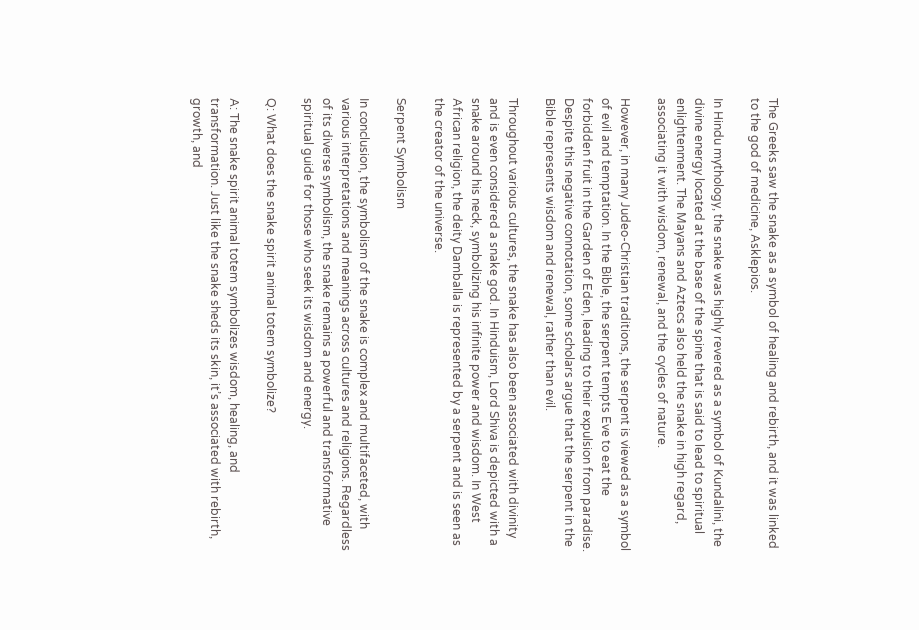The Greeks saw the snake as a symbol of healing and rebirth, and it was linked to the god of medicine, Asklepios.

In Hindu mythology, the snake was highly revered as a symbol of Kundalini, the divine energy located at the base of the spine that is said to lead to spiritual enlightenment. The Mayans and Aztecs also held the snake in high regard, associating it with wisdom, renewal, and the cycles of nature.

However, in many Judeo-Christian traditions, the serpent is viewed as a symbol of evil and temptation. In the Bible, the serpent tempts Eve to eat the forbidden fruit in the Garden of Eden, leading to their expulsion from paradise. Despite this negative connotation, some scholars argue that the serpent in the Bible represents wisdom and renewal, rather than evil.

Throughout various cultures, the snake has also been associated with divinity and is even considered a snake god. In Hinduism, Lord Shiva is depicted with a snake around his neck, symbolizing his infinite power and wisdom. In West African religion, the deity Damballa is represented by a serpent and is seen as the creator of the universe.

Serpent Symbolism

In conclusion, the symbolism of the snake is complex and multifaceted, with various interpretations and meanings across cultures and religions. Regardless of its diverse symbolism, the snake remains a powerful and transformative spiritual guide for those who seek its wisdom and energy.

Q: What does the snake spirit animal totem symbolize?

A: The snake spirit animal totem symbolizes wisdom, healing, and transformation. Just like the snake sheds its skin, it’s associated with rebirth, growth, and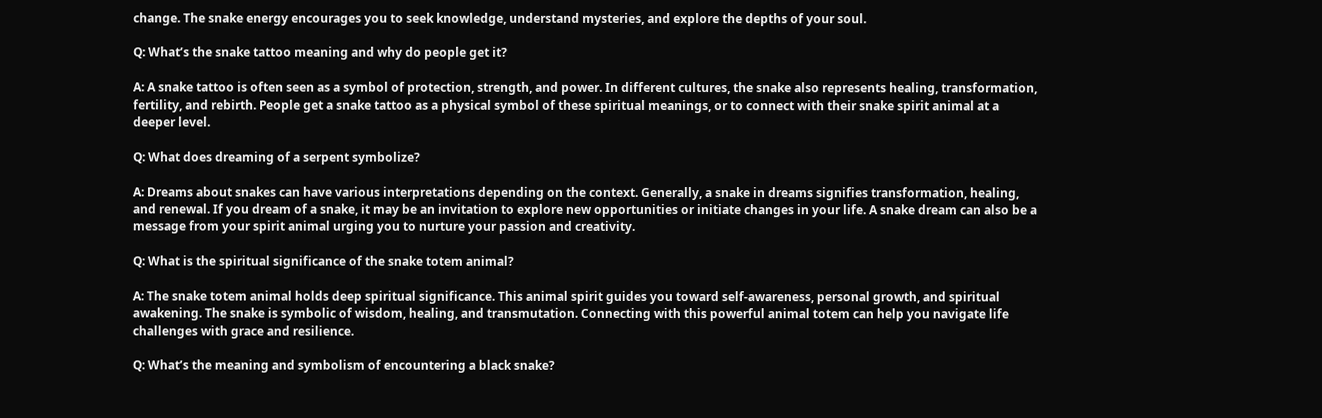change. The snake energy encourages you to seek knowledge, understand mysteries, and explore the depths of your soul.

Q: What’s the snake tattoo meaning and why do people get it?

A: A snake tattoo is often seen as a symbol of protection, strength, and power. In different cultures, the snake also represents healing, transformation, fertility, and rebirth. People get a snake tattoo as a physical symbol of these spiritual meanings, or to connect with their snake spirit animal at a deeper level.

Q: What does dreaming of a serpent symbolize?

A: Dreams about snakes can have various interpretations depending on the context. Generally, a snake in dreams signifies transformation, healing, and renewal. If you dream of a snake, it may be an invitation to explore new opportunities or initiate changes in your life. A snake dream can also be a message from your spirit animal urging you to nurture your passion and creativity.

Q: What is the spiritual significance of the snake totem animal?

A: The snake totem animal holds deep spiritual significance. This animal spirit guides you toward self-awareness, personal growth, and spiritual awakening. The snake is symbolic of wisdom, healing, and transmutation. Connecting with this powerful animal totem can help you navigate life challenges with grace and resilience.

Q: What’s the meaning and symbolism of encountering a black snake?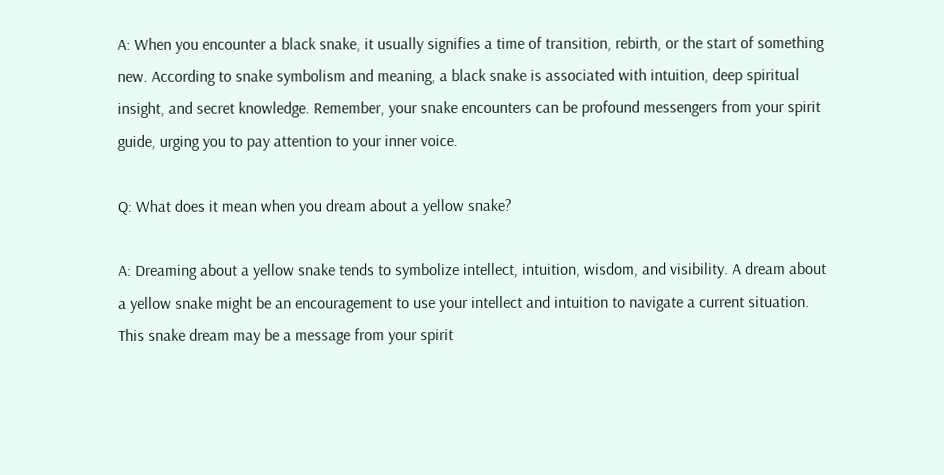A: When you encounter a black snake, it usually signifies a time of transition, rebirth, or the start of something new. According to snake symbolism and meaning, a black snake is associated with intuition, deep spiritual insight, and secret knowledge. Remember, your snake encounters can be profound messengers from your spirit guide, urging you to pay attention to your inner voice.

Q: What does it mean when you dream about a yellow snake?

A: Dreaming about a yellow snake tends to symbolize intellect, intuition, wisdom, and visibility. A dream about a yellow snake might be an encouragement to use your intellect and intuition to navigate a current situation. This snake dream may be a message from your spirit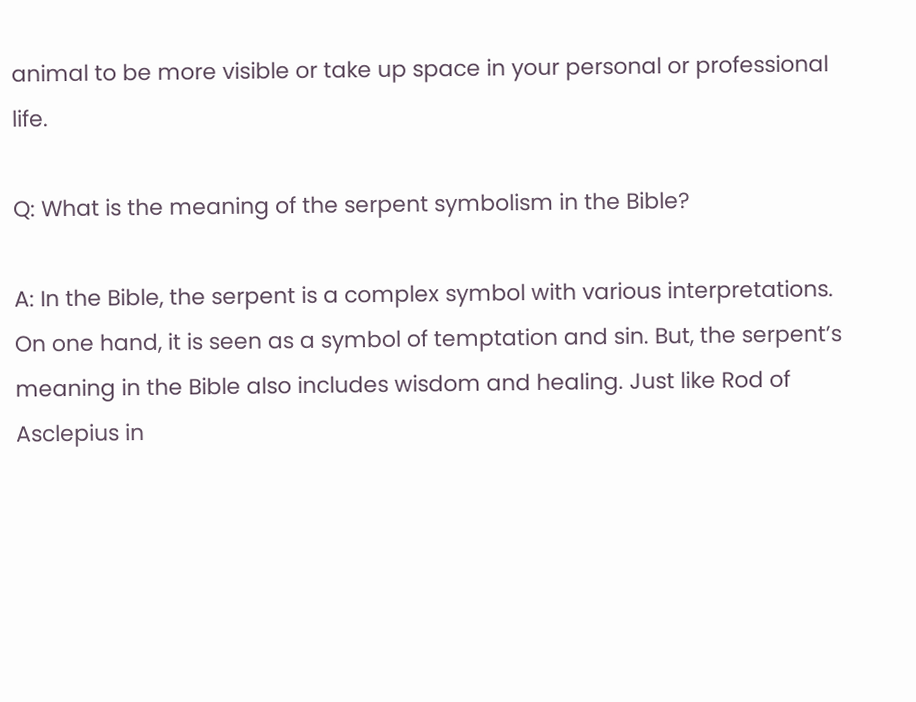animal to be more visible or take up space in your personal or professional life.

Q: What is the meaning of the serpent symbolism in the Bible?

A: In the Bible, the serpent is a complex symbol with various interpretations. On one hand, it is seen as a symbol of temptation and sin. But, the serpent’s meaning in the Bible also includes wisdom and healing. Just like Rod of Asclepius in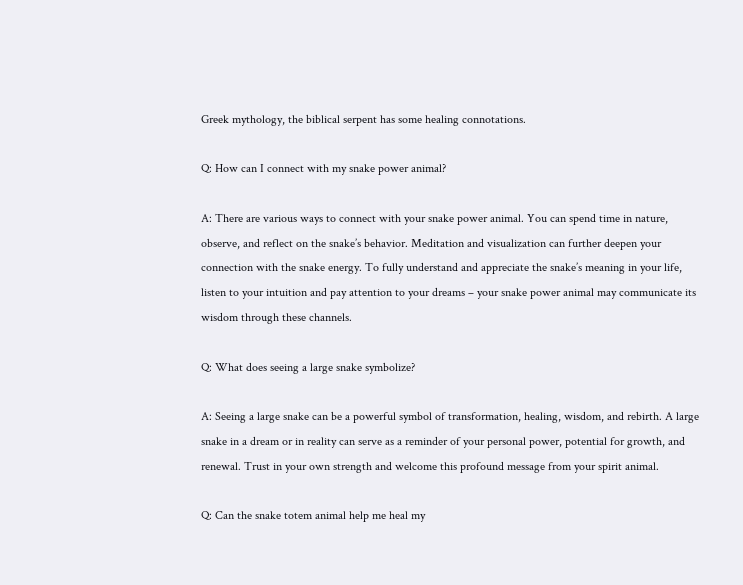Greek mythology, the biblical serpent has some healing connotations.

Q: How can I connect with my snake power animal?

A: There are various ways to connect with your snake power animal. You can spend time in nature, observe, and reflect on the snake’s behavior. Meditation and visualization can further deepen your connection with the snake energy. To fully understand and appreciate the snake’s meaning in your life, listen to your intuition and pay attention to your dreams – your snake power animal may communicate its wisdom through these channels.

Q: What does seeing a large snake symbolize?

A: Seeing a large snake can be a powerful symbol of transformation, healing, wisdom, and rebirth. A large snake in a dream or in reality can serve as a reminder of your personal power, potential for growth, and renewal. Trust in your own strength and welcome this profound message from your spirit animal.

Q: Can the snake totem animal help me heal my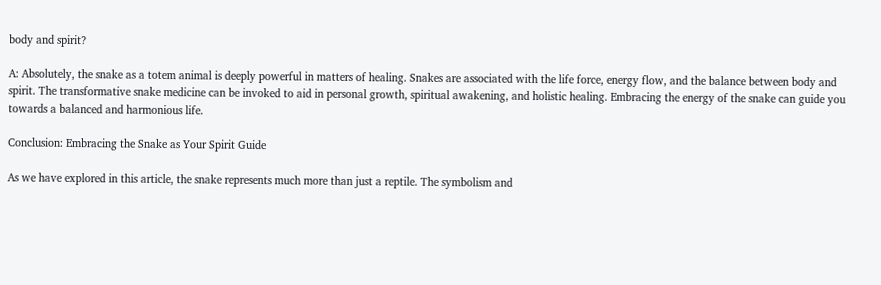body and spirit?

A: Absolutely, the snake as a totem animal is deeply powerful in matters of healing. Snakes are associated with the life force, energy flow, and the balance between body and spirit. The transformative snake medicine can be invoked to aid in personal growth, spiritual awakening, and holistic healing. Embracing the energy of the snake can guide you towards a balanced and harmonious life.

Conclusion: Embracing the Snake as Your Spirit Guide

As we have explored in this article, the snake represents much more than just a reptile. The symbolism and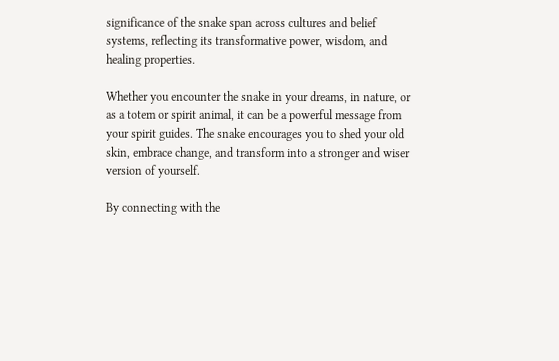significance of the snake span across cultures and belief systems, reflecting its transformative power, wisdom, and healing properties.

Whether you encounter the snake in your dreams, in nature, or as a totem or spirit animal, it can be a powerful message from your spirit guides. The snake encourages you to shed your old skin, embrace change, and transform into a stronger and wiser version of yourself.

By connecting with the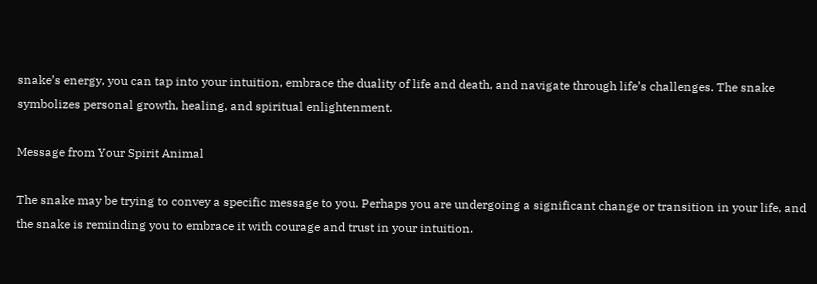snake’s energy, you can tap into your intuition, embrace the duality of life and death, and navigate through life’s challenges. The snake symbolizes personal growth, healing, and spiritual enlightenment.

Message from Your Spirit Animal

The snake may be trying to convey a specific message to you. Perhaps you are undergoing a significant change or transition in your life, and the snake is reminding you to embrace it with courage and trust in your intuition.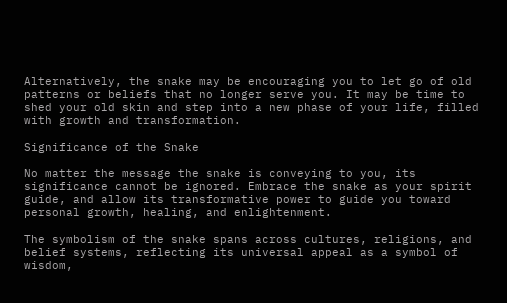Alternatively, the snake may be encouraging you to let go of old patterns or beliefs that no longer serve you. It may be time to shed your old skin and step into a new phase of your life, filled with growth and transformation.

Significance of the Snake

No matter the message the snake is conveying to you, its significance cannot be ignored. Embrace the snake as your spirit guide, and allow its transformative power to guide you toward personal growth, healing, and enlightenment.

The symbolism of the snake spans across cultures, religions, and belief systems, reflecting its universal appeal as a symbol of wisdom,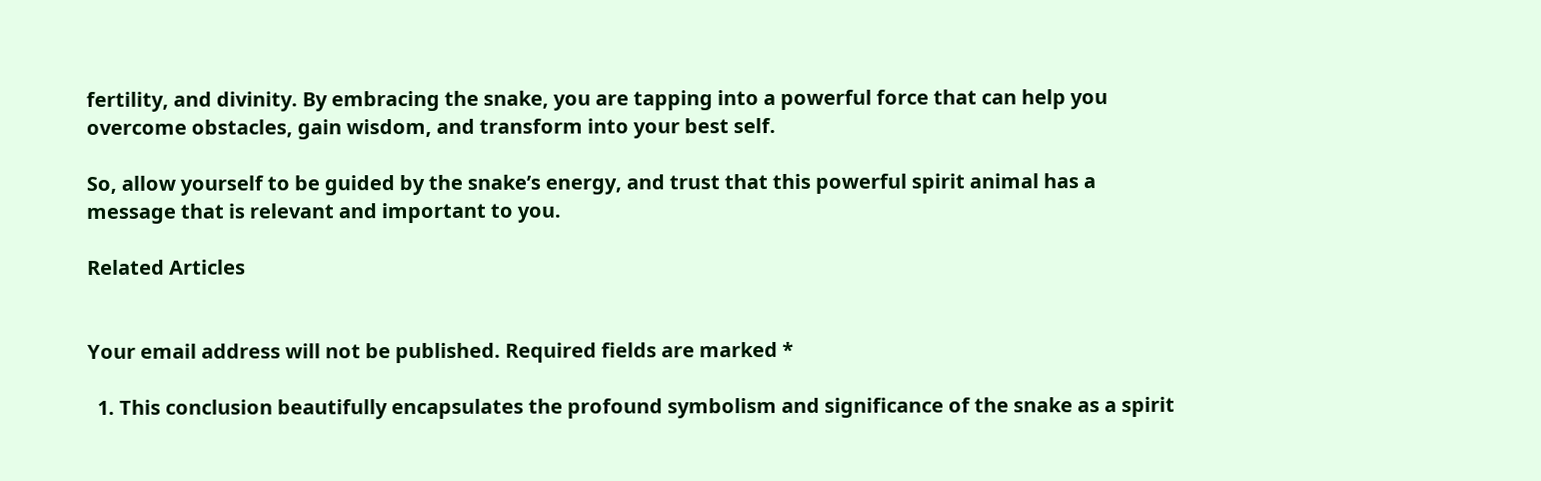fertility, and divinity. By embracing the snake, you are tapping into a powerful force that can help you overcome obstacles, gain wisdom, and transform into your best self.

So, allow yourself to be guided by the snake’s energy, and trust that this powerful spirit animal has a message that is relevant and important to you.

Related Articles


Your email address will not be published. Required fields are marked *

  1. This conclusion beautifully encapsulates the profound symbolism and significance of the snake as a spirit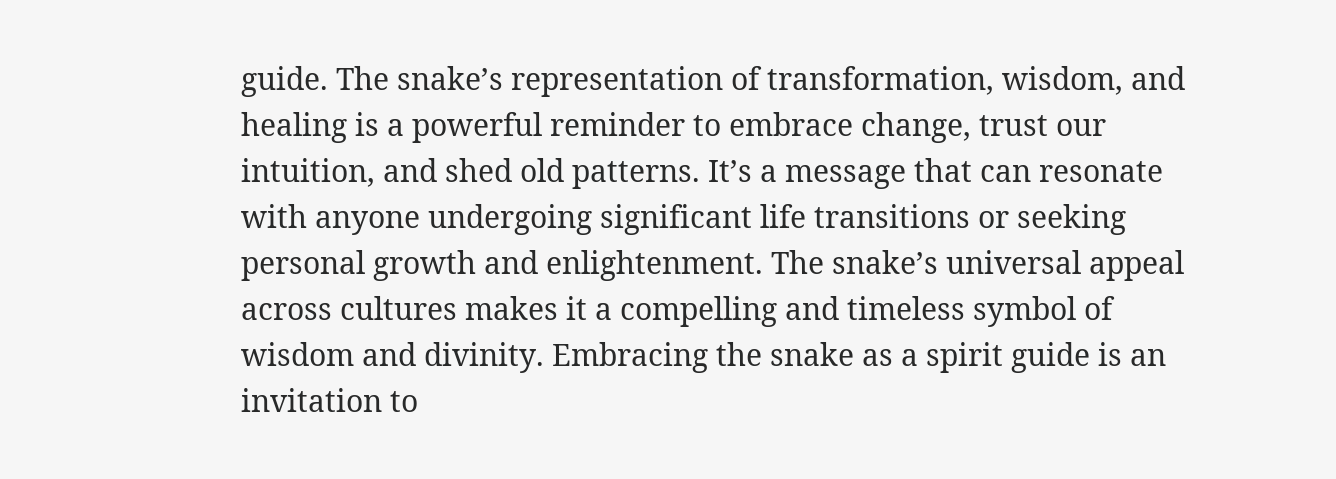guide. The snake’s representation of transformation, wisdom, and healing is a powerful reminder to embrace change, trust our intuition, and shed old patterns. It’s a message that can resonate with anyone undergoing significant life transitions or seeking personal growth and enlightenment. The snake’s universal appeal across cultures makes it a compelling and timeless symbol of wisdom and divinity. Embracing the snake as a spirit guide is an invitation to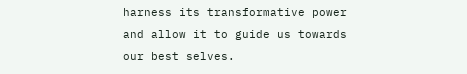harness its transformative power and allow it to guide us towards our best selves.